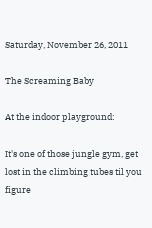Saturday, November 26, 2011

The Screaming Baby

At the indoor playground:

It's one of those jungle gym, get lost in the climbing tubes til you figure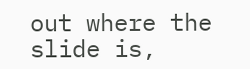out where the slide is,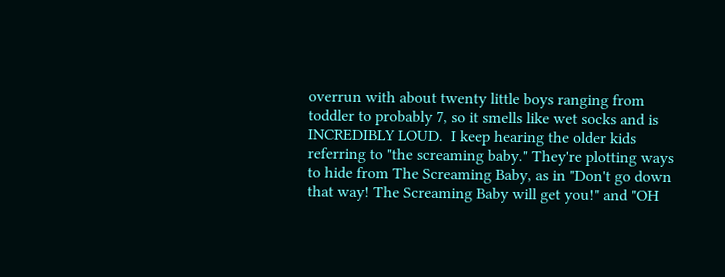overrun with about twenty little boys ranging from toddler to probably 7, so it smells like wet socks and is INCREDIBLY LOUD.  I keep hearing the older kids referring to "the screaming baby." They're plotting ways to hide from The Screaming Baby, as in "Don't go down that way! The Screaming Baby will get you!" and "OH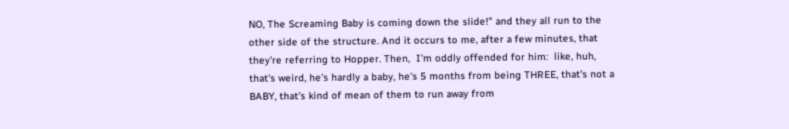NO, The Screaming Baby is coming down the slide!" and they all run to the other side of the structure. And it occurs to me, after a few minutes, that they're referring to Hopper. Then,  I'm oddly offended for him:  like, huh, that's weird, he's hardly a baby, he's 5 months from being THREE, that's not a BABY, that's kind of mean of them to run away from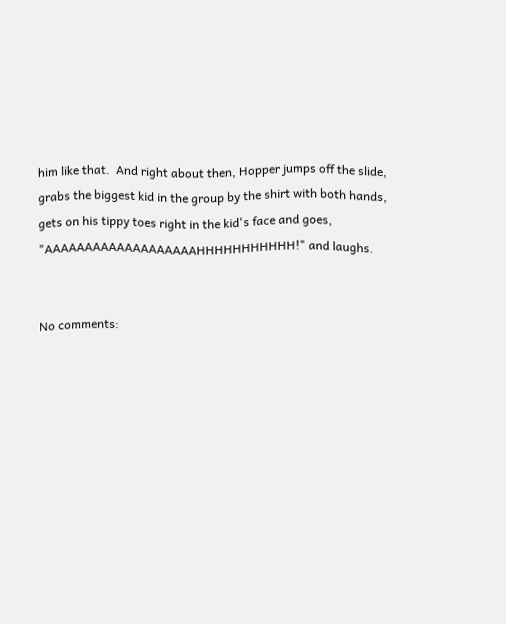him like that.  And right about then, Hopper jumps off the slide, grabs the biggest kid in the group by the shirt with both hands, gets on his tippy toes right in the kid's face and goes, "AAAAAAAAAAAAAAAAAAAHHHHHHHHHHH!" and laughs.


No comments: